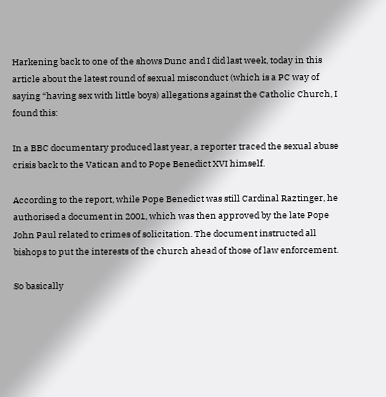Harkening back to one of the shows Dunc and I did last week, today in this article about the latest round of sexual misconduct (which is a PC way of saying “having sex with little boys) allegations against the Catholic Church, I found this:

In a BBC documentary produced last year, a reporter traced the sexual abuse crisis back to the Vatican and to Pope Benedict XVI himself.

According to the report, while Pope Benedict was still Cardinal Raztinger, he authorised a document in 2001, which was then approved by the late Pope John Paul related to crimes of solicitation. The document instructed all bishops to put the interests of the church ahead of those of law enforcement.

So basically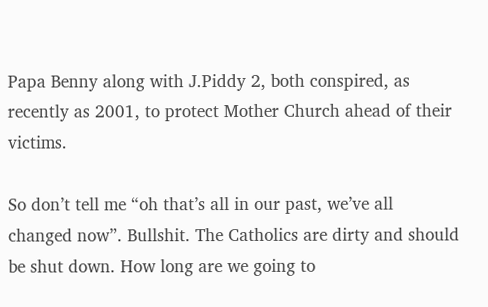Papa Benny along with J.Piddy 2, both conspired, as recently as 2001, to protect Mother Church ahead of their victims.

So don’t tell me “oh that’s all in our past, we’ve all changed now”. Bullshit. The Catholics are dirty and should be shut down. How long are we going to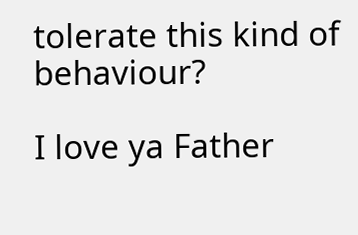tolerate this kind of behaviour?

I love ya Father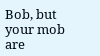Bob, but your mob are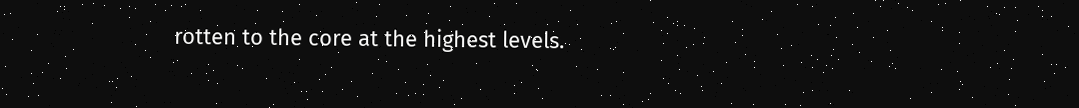rotten to the core at the highest levels.